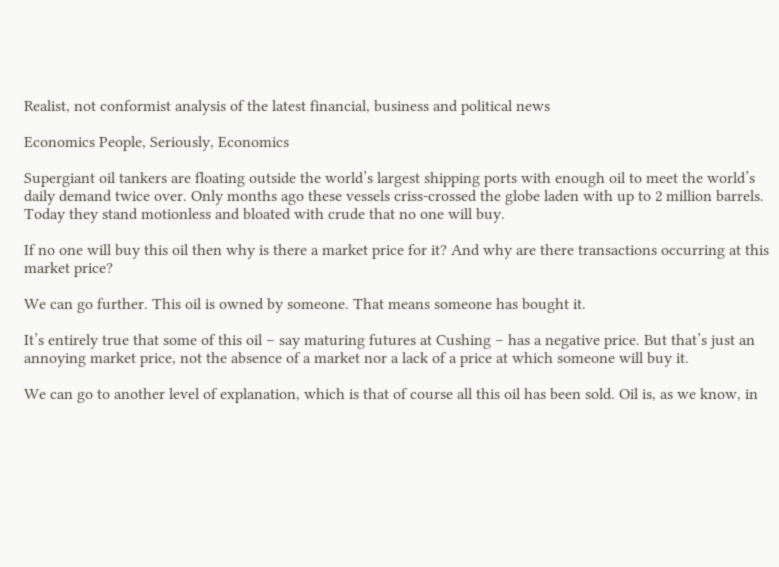Realist, not conformist analysis of the latest financial, business and political news

Economics People, Seriously, Economics

Supergiant oil tankers are floating outside the world’s largest shipping ports with enough oil to meet the world’s daily demand twice over. Only months ago these vessels criss-crossed the globe laden with up to 2 million barrels. Today they stand motionless and bloated with crude that no one will buy.

If no one will buy this oil then why is there a market price for it? And why are there transactions occurring at this market price?

We can go further. This oil is owned by someone. That means someone has bought it.

It’s entirely true that some of this oil – say maturing futures at Cushing – has a negative price. But that’s just an annoying market price, not the absence of a market nor a lack of a price at which someone will buy it.

We can go to another level of explanation, which is that of course all this oil has been sold. Oil is, as we know, in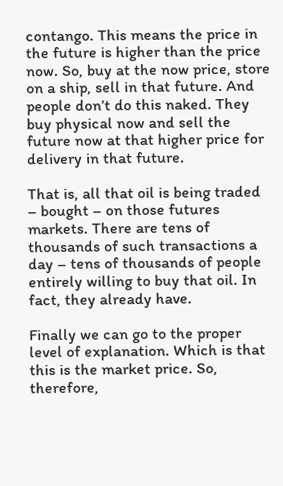contango. This means the price in the future is higher than the price now. So, buy at the now price, store on a ship, sell in that future. And people don’t do this naked. They buy physical now and sell the future now at that higher price for delivery in that future.

That is, all that oil is being traded – bought – on those futures markets. There are tens of thousands of such transactions a day – tens of thousands of people entirely willing to buy that oil. In fact, they already have.

Finally we can go to the proper level of explanation. Which is that this is the market price. So, therefore,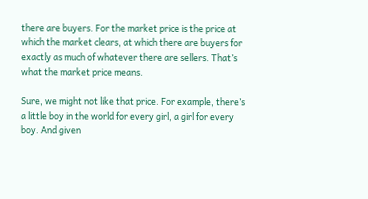there are buyers. For the market price is the price at which the market clears, at which there are buyers for exactly as much of whatever there are sellers. That’s what the market price means.

Sure, we might not like that price. For example, there’s a little boy in the world for every girl, a girl for every boy. And given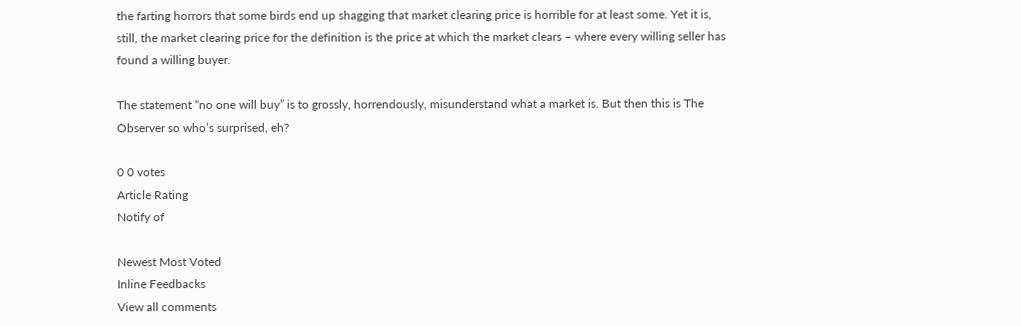the farting horrors that some birds end up shagging that market clearing price is horrible for at least some. Yet it is, still, the market clearing price for the definition is the price at which the market clears – where every willing seller has found a willing buyer.

The statement “no one will buy” is to grossly, horrendously, misunderstand what a market is. But then this is The Observer so who’s surprised, eh?

0 0 votes
Article Rating
Notify of

Newest Most Voted
Inline Feedbacks
View all comments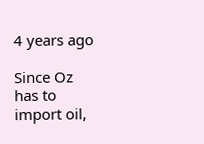4 years ago

Since Oz has to import oil,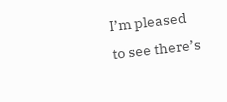I’m pleased to see there’s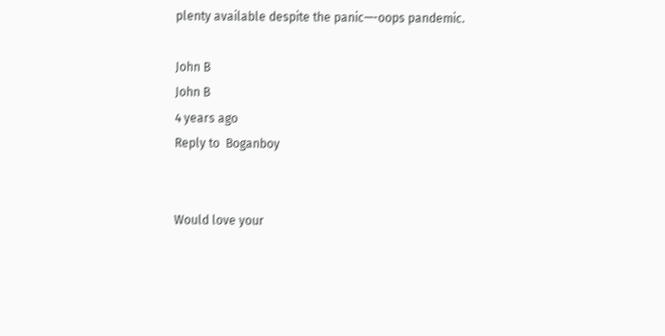plenty available despite the panic—-oops pandemic.

John B
John B
4 years ago
Reply to  Boganboy


Would love your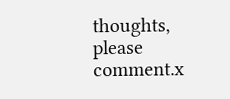thoughts, please comment.x